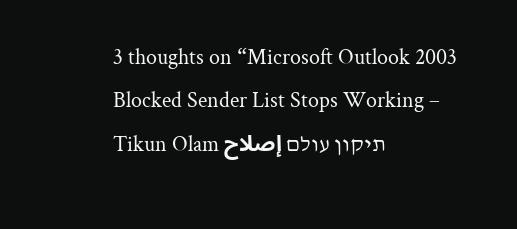3 thoughts on “Microsoft Outlook 2003 Blocked Sender List Stops Working – Tikun Olam תיקון עולם إصلاح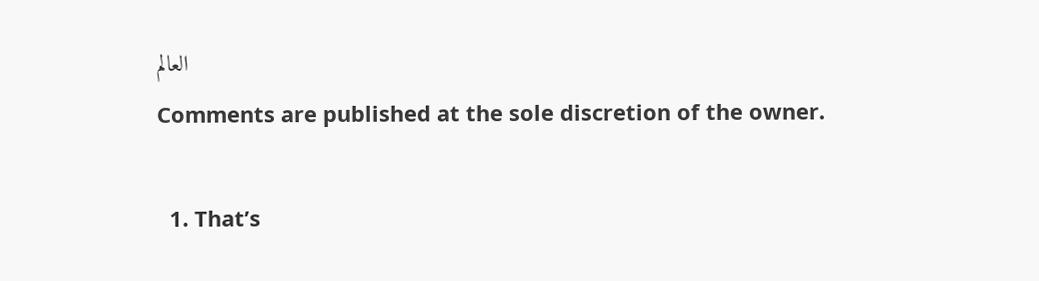العالم
Comments are published at the sole discretion of the owner.

  1. That’s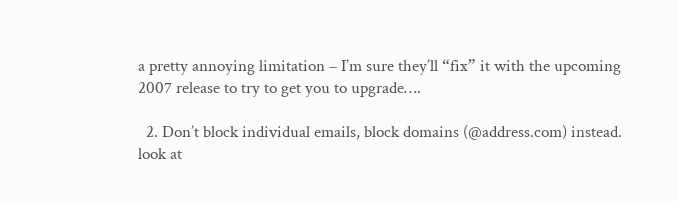a pretty annoying limitation – I’m sure they’ll “fix” it with the upcoming 2007 release to try to get you to upgrade….

  2. Don’t block individual emails, block domains (@address.com) instead. look at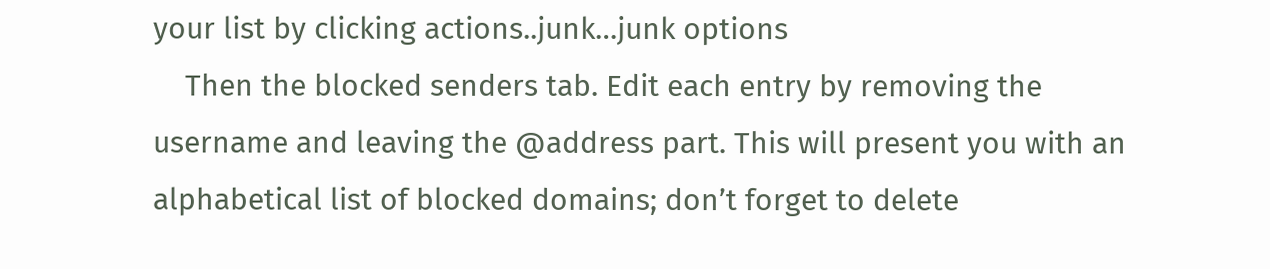your list by clicking actions..junk…junk options
    Then the blocked senders tab. Edit each entry by removing the username and leaving the @address part. This will present you with an alphabetical list of blocked domains; don’t forget to delete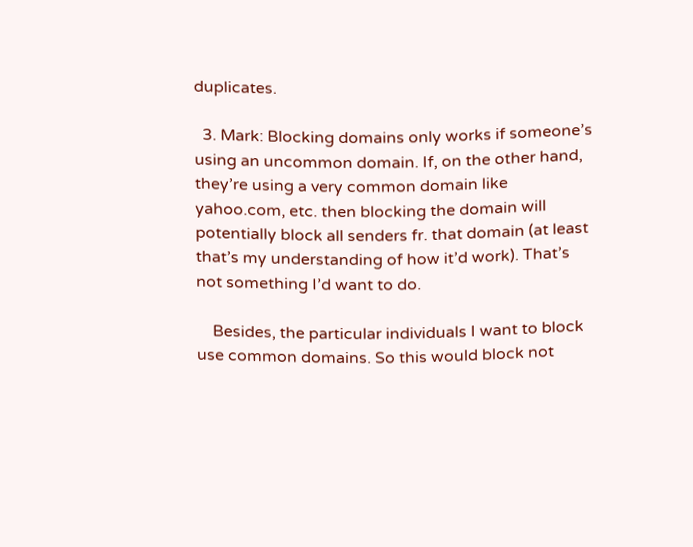duplicates.

  3. Mark: Blocking domains only works if someone’s using an uncommon domain. If, on the other hand, they’re using a very common domain like yahoo.com, etc. then blocking the domain will potentially block all senders fr. that domain (at least that’s my understanding of how it’d work). That’s not something I’d want to do.

    Besides, the particular individuals I want to block use common domains. So this would block not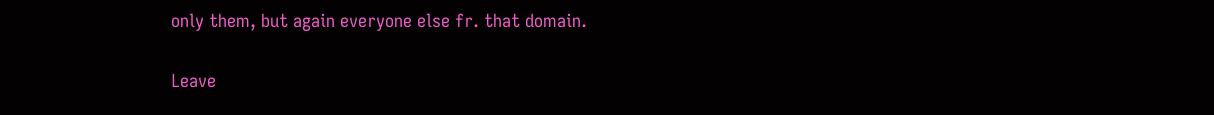only them, but again everyone else fr. that domain.

Leave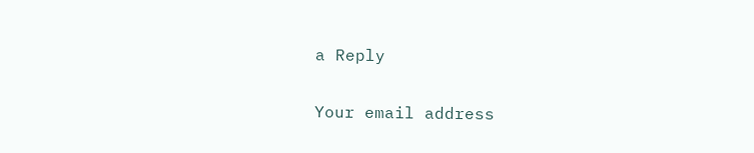a Reply

Your email address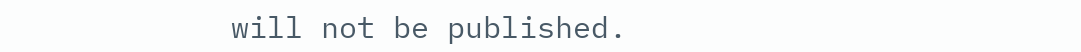will not be published.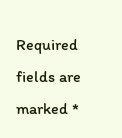Required fields are marked *